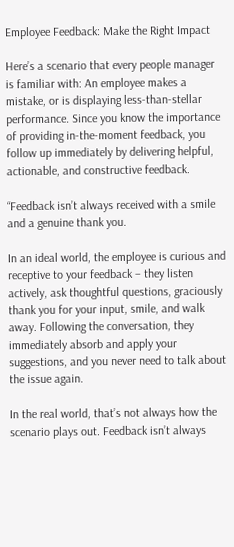Employee Feedback: Make the Right Impact

Here’s a scenario that every people manager is familiar with: An employee makes a mistake, or is displaying less-than-stellar performance. Since you know the importance of providing in-the-moment feedback, you follow up immediately by delivering helpful, actionable, and constructive feedback.

“Feedback isn’t always received with a smile and a genuine thank you.

In an ideal world, the employee is curious and receptive to your feedback – they listen actively, ask thoughtful questions, graciously thank you for your input, smile, and walk away. Following the conversation, they immediately absorb and apply your suggestions, and you never need to talk about the issue again.

In the real world, that’s not always how the scenario plays out. Feedback isn’t always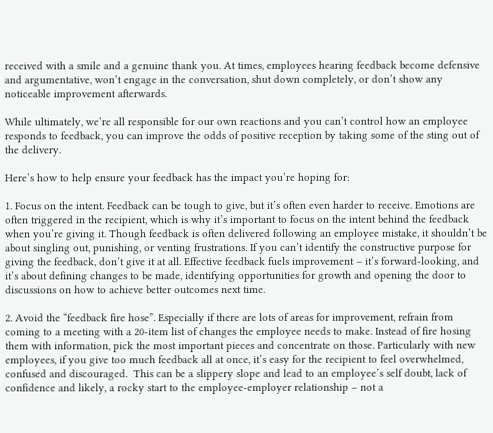received with a smile and a genuine thank you. At times, employees hearing feedback become defensive and argumentative, won’t engage in the conversation, shut down completely, or don’t show any noticeable improvement afterwards.

While ultimately, we’re all responsible for our own reactions and you can’t control how an employee responds to feedback, you can improve the odds of positive reception by taking some of the sting out of the delivery.

Here’s how to help ensure your feedback has the impact you’re hoping for:

1. Focus on the intent. Feedback can be tough to give, but it’s often even harder to receive. Emotions are often triggered in the recipient, which is why it’s important to focus on the intent behind the feedback when you’re giving it. Though feedback is often delivered following an employee mistake, it shouldn’t be about singling out, punishing, or venting frustrations. If you can’t identify the constructive purpose for giving the feedback, don’t give it at all. Effective feedback fuels improvement – it’s forward-looking, and it’s about defining changes to be made, identifying opportunities for growth and opening the door to discussions on how to achieve better outcomes next time.

2. Avoid the “feedback fire hose”. Especially if there are lots of areas for improvement, refrain from coming to a meeting with a 20-item list of changes the employee needs to make. Instead of fire hosing them with information, pick the most important pieces and concentrate on those. Particularly with new employees, if you give too much feedback all at once, it’s easy for the recipient to feel overwhelmed, confused and discouraged.  This can be a slippery slope and lead to an employee’s self doubt, lack of confidence and likely, a rocky start to the employee-employer relationship – not a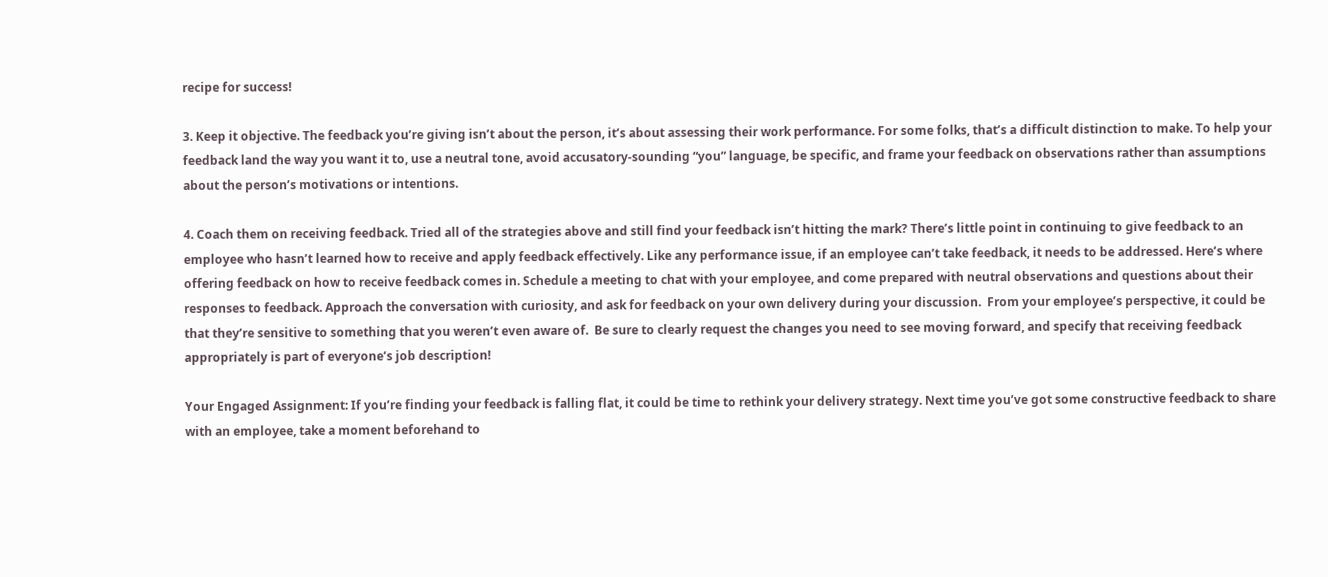recipe for success!

3. Keep it objective. The feedback you’re giving isn’t about the person, it’s about assessing their work performance. For some folks, that’s a difficult distinction to make. To help your feedback land the way you want it to, use a neutral tone, avoid accusatory-sounding “you” language, be specific, and frame your feedback on observations rather than assumptions about the person’s motivations or intentions.

4. Coach them on receiving feedback. Tried all of the strategies above and still find your feedback isn’t hitting the mark? There’s little point in continuing to give feedback to an employee who hasn’t learned how to receive and apply feedback effectively. Like any performance issue, if an employee can’t take feedback, it needs to be addressed. Here’s where offering feedback on how to receive feedback comes in. Schedule a meeting to chat with your employee, and come prepared with neutral observations and questions about their responses to feedback. Approach the conversation with curiosity, and ask for feedback on your own delivery during your discussion.  From your employee’s perspective, it could be that they’re sensitive to something that you weren’t even aware of.  Be sure to clearly request the changes you need to see moving forward, and specify that receiving feedback appropriately is part of everyone’s job description!

Your Engaged Assignment: If you’re finding your feedback is falling flat, it could be time to rethink your delivery strategy. Next time you’ve got some constructive feedback to share with an employee, take a moment beforehand to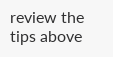review the tips above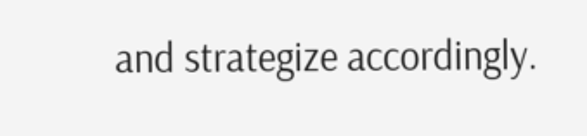and strategize accordingly.